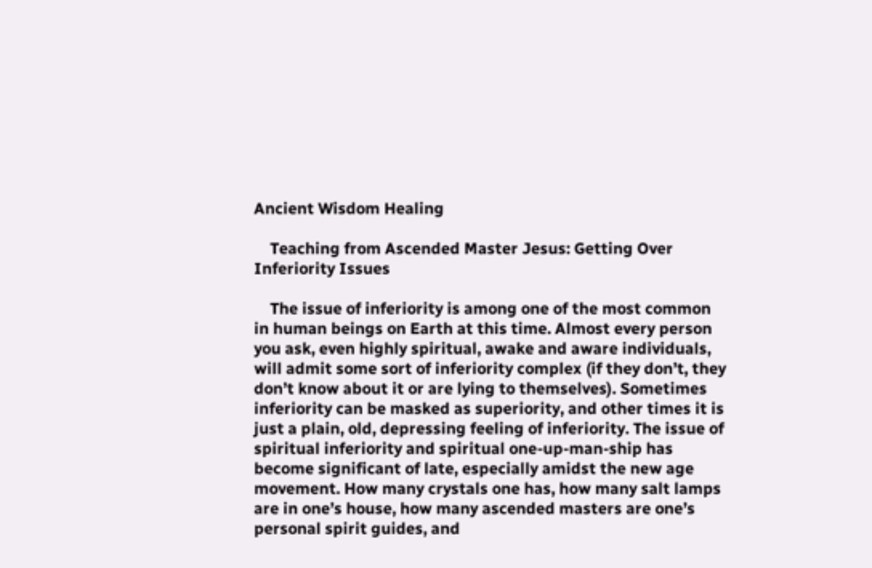Ancient Wisdom Healing

    Teaching from Ascended Master Jesus: Getting Over Inferiority Issues

    The issue of inferiority is among one of the most common in human beings on Earth at this time. Almost every person you ask, even highly spiritual, awake and aware individuals, will admit some sort of inferiority complex (if they don’t, they don’t know about it or are lying to themselves). Sometimes inferiority can be masked as superiority, and other times it is just a plain, old, depressing feeling of inferiority. The issue of spiritual inferiority and spiritual one-up-man-ship has become significant of late, especially amidst the new age movement. How many crystals one has, how many salt lamps are in one’s house, how many ascended masters are one’s personal spirit guides, and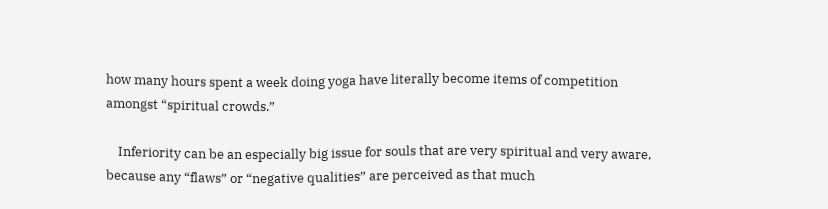how many hours spent a week doing yoga have literally become items of competition amongst “spiritual crowds.”

    Inferiority can be an especially big issue for souls that are very spiritual and very aware, because any “flaws” or “negative qualities” are perceived as that much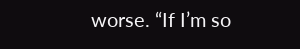worse. “If I’m so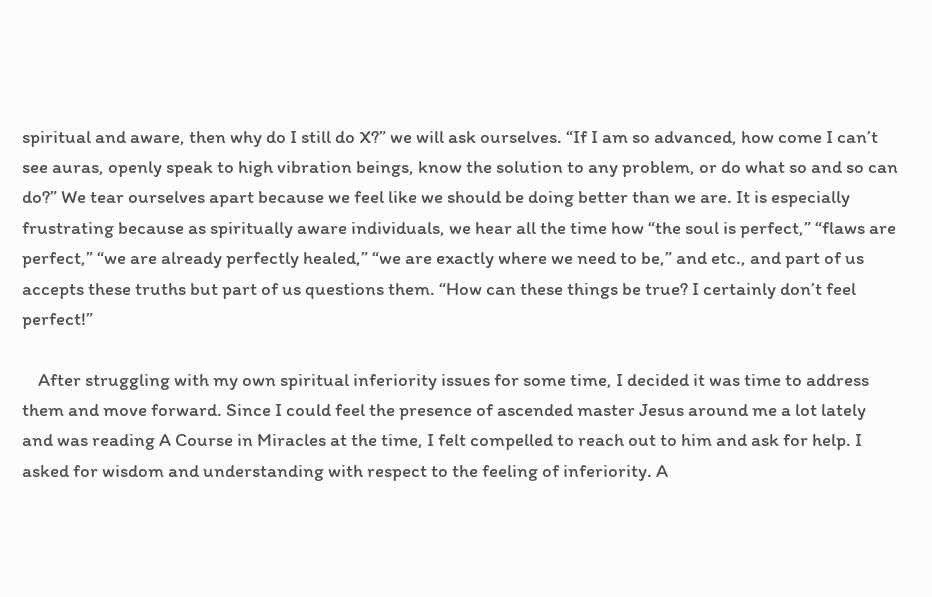spiritual and aware, then why do I still do X?” we will ask ourselves. “If I am so advanced, how come I can’t see auras, openly speak to high vibration beings, know the solution to any problem, or do what so and so can do?” We tear ourselves apart because we feel like we should be doing better than we are. It is especially frustrating because as spiritually aware individuals, we hear all the time how “the soul is perfect,” “flaws are perfect,” “we are already perfectly healed,” “we are exactly where we need to be,” and etc., and part of us accepts these truths but part of us questions them. “How can these things be true? I certainly don’t feel perfect!”

    After struggling with my own spiritual inferiority issues for some time, I decided it was time to address them and move forward. Since I could feel the presence of ascended master Jesus around me a lot lately and was reading A Course in Miracles at the time, I felt compelled to reach out to him and ask for help. I asked for wisdom and understanding with respect to the feeling of inferiority. A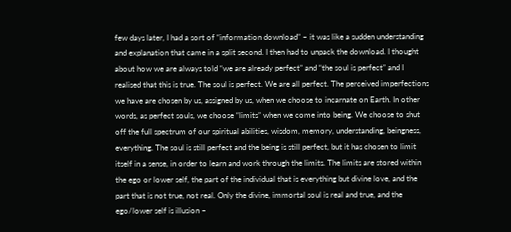few days later, I had a sort of “information download” – it was like a sudden understanding and explanation that came in a split second. I then had to unpack the download. I thought about how we are always told “we are already perfect” and “the soul is perfect” and I realised that this is true. The soul is perfect. We are all perfect. The perceived imperfections we have are chosen by us, assigned by us, when we choose to incarnate on Earth. In other words, as perfect souls, we choose “limits” when we come into being. We choose to shut off the full spectrum of our spiritual abilities, wisdom, memory, understanding, beingness, everything. The soul is still perfect and the being is still perfect, but it has chosen to limit itself in a sense, in order to learn and work through the limits. The limits are stored within the ego or lower self, the part of the individual that is everything but divine love, and the part that is not true, not real. Only the divine, immortal soul is real and true, and the ego/lower self is illusion –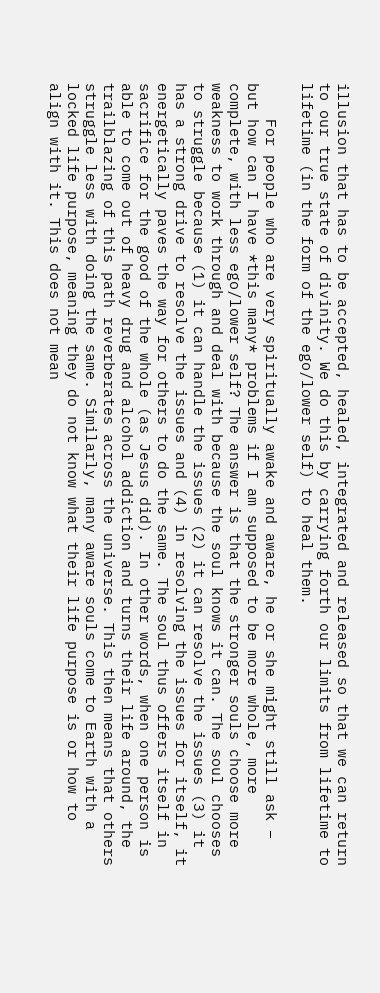illusion that has to be accepted, healed, integrated and released so that we can return to our true state of divinity. We do this by carrying forth our limits from lifetime to lifetime (in the form of the ego/lower self) to heal them.

    For people who are very spiritually awake and aware, he or she might still ask – but how can I have *this many* problems if I am supposed to be more whole, more complete, with less ego/lower self? The answer is that the stronger souls choose more weakness to work through and deal with because the soul knows it can. The soul chooses to struggle because (1) it can handle the issues (2) it can resolve the issues (3) it has a strong drive to resolve the issues and (4) in resolving the issues for itself, it energetically paves the way for others to do the same. The soul thus offers itself in sacrifice for the good of the whole (as Jesus did). In other words, when one person is able to come out of heavy drug and alcohol addiction and turns their life around, the trailblazing of this path reverberates across the universe. This then means that others struggle less with doing the same. Similarly, many aware souls come to Earth with a locked life purpose, meaning they do not know what their life purpose is or how to align with it. This does not mean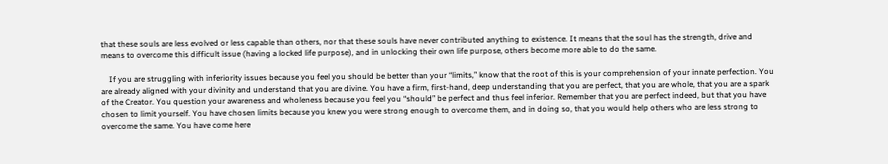that these souls are less evolved or less capable than others, nor that these souls have never contributed anything to existence. It means that the soul has the strength, drive and means to overcome this difficult issue (having a locked life purpose), and in unlocking their own life purpose, others become more able to do the same.

    If you are struggling with inferiority issues because you feel you should be better than your “limits,” know that the root of this is your comprehension of your innate perfection. You are already aligned with your divinity and understand that you are divine. You have a firm, first-hand, deep understanding that you are perfect, that you are whole, that you are a spark of the Creator. You question your awareness and wholeness because you feel you “should” be perfect and thus feel inferior. Remember that you are perfect indeed, but that you have chosen to limit yourself. You have chosen limits because you knew you were strong enough to overcome them, and in doing so, that you would help others who are less strong to overcome the same. You have come here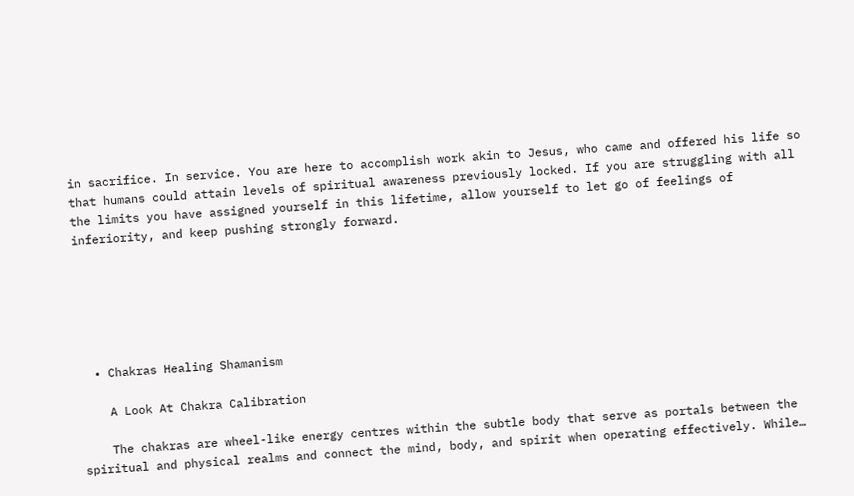in sacrifice. In service. You are here to accomplish work akin to Jesus, who came and offered his life so that humans could attain levels of spiritual awareness previously locked. If you are struggling with all the limits you have assigned yourself in this lifetime, allow yourself to let go of feelings of inferiority, and keep pushing strongly forward.






  • Chakras Healing Shamanism

    A Look At Chakra Calibration

    The chakras are wheel-like energy centres within the subtle body that serve as portals between the spiritual and physical realms and connect the mind, body, and spirit when operating effectively. While…